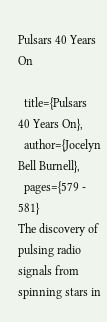Pulsars 40 Years On

  title={Pulsars 40 Years On},
  author={Jocelyn Bell Burnell},
  pages={579 - 581}
The discovery of pulsing radio signals from spinning stars in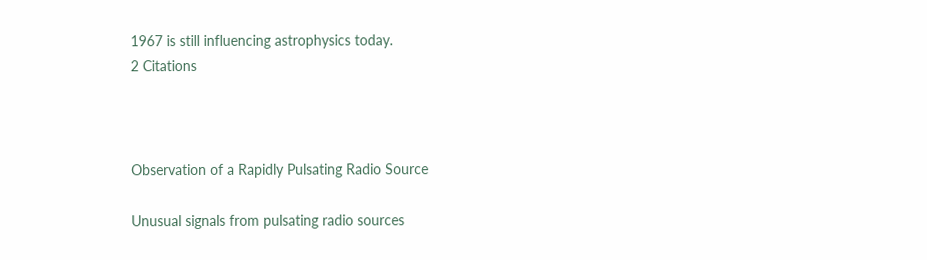1967 is still influencing astrophysics today.
2 Citations



Observation of a Rapidly Pulsating Radio Source

Unusual signals from pulsating radio sources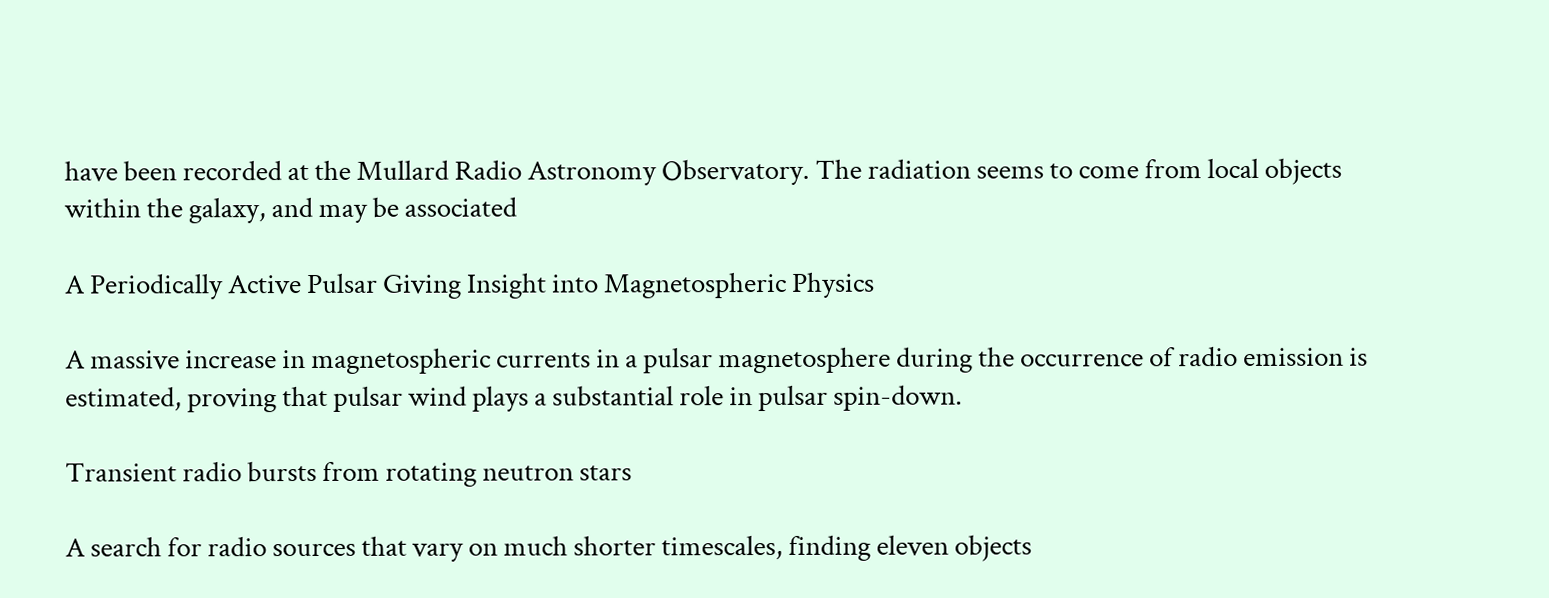have been recorded at the Mullard Radio Astronomy Observatory. The radiation seems to come from local objects within the galaxy, and may be associated

A Periodically Active Pulsar Giving Insight into Magnetospheric Physics

A massive increase in magnetospheric currents in a pulsar magnetosphere during the occurrence of radio emission is estimated, proving that pulsar wind plays a substantial role in pulsar spin-down.

Transient radio bursts from rotating neutron stars

A search for radio sources that vary on much shorter timescales, finding eleven objects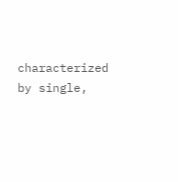characterized by single,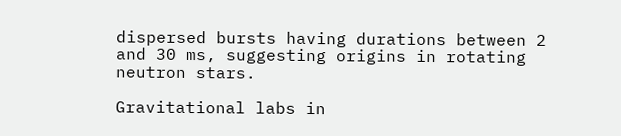dispersed bursts having durations between 2 and 30 ms, suggesting origins in rotating neutron stars.

Gravitational labs in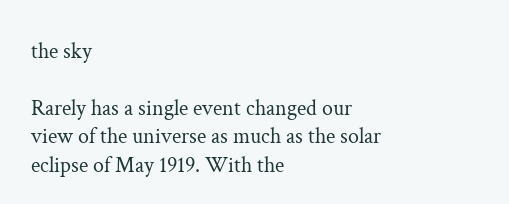the sky

Rarely has a single event changed our view of the universe as much as the solar eclipse of May 1919. With the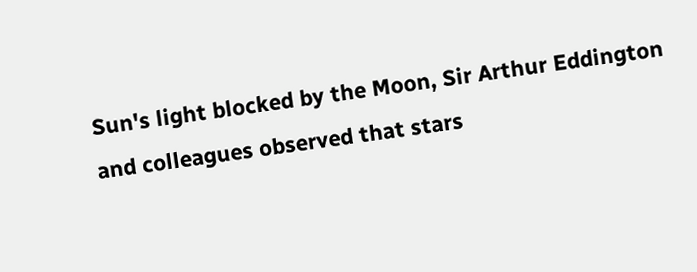Sun's light blocked by the Moon, Sir Arthur Eddington and colleagues observed that stars